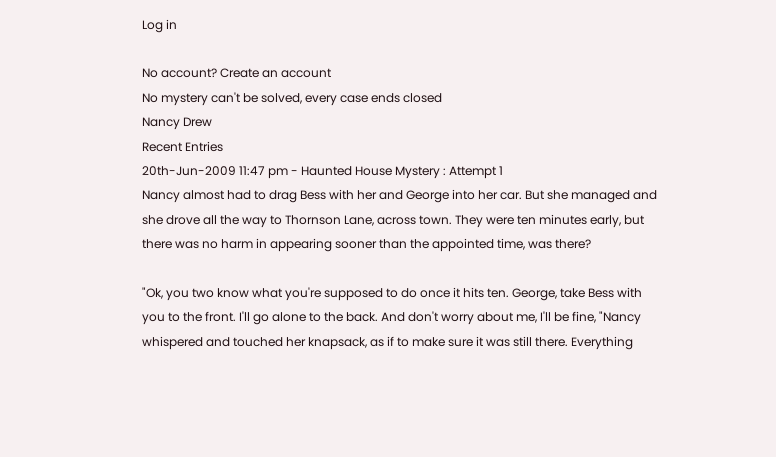Log in

No account? Create an account
No mystery can't be solved, every case ends closed
Nancy Drew
Recent Entries
20th-Jun-2009 11:47 pm - Haunted House Mystery : Attempt 1
Nancy almost had to drag Bess with her and George into her car. But she managed and she drove all the way to Thornson Lane, across town. They were ten minutes early, but there was no harm in appearing sooner than the appointed time, was there?

"Ok, you two know what you're supposed to do once it hits ten. George, take Bess with you to the front. I'll go alone to the back. And don't worry about me, I'll be fine, "Nancy whispered and touched her knapsack, as if to make sure it was still there. Everything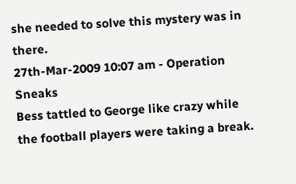she needed to solve this mystery was in there.
27th-Mar-2009 10:07 am - Operation Sneaks
Bess tattled to George like crazy while the football players were taking a break.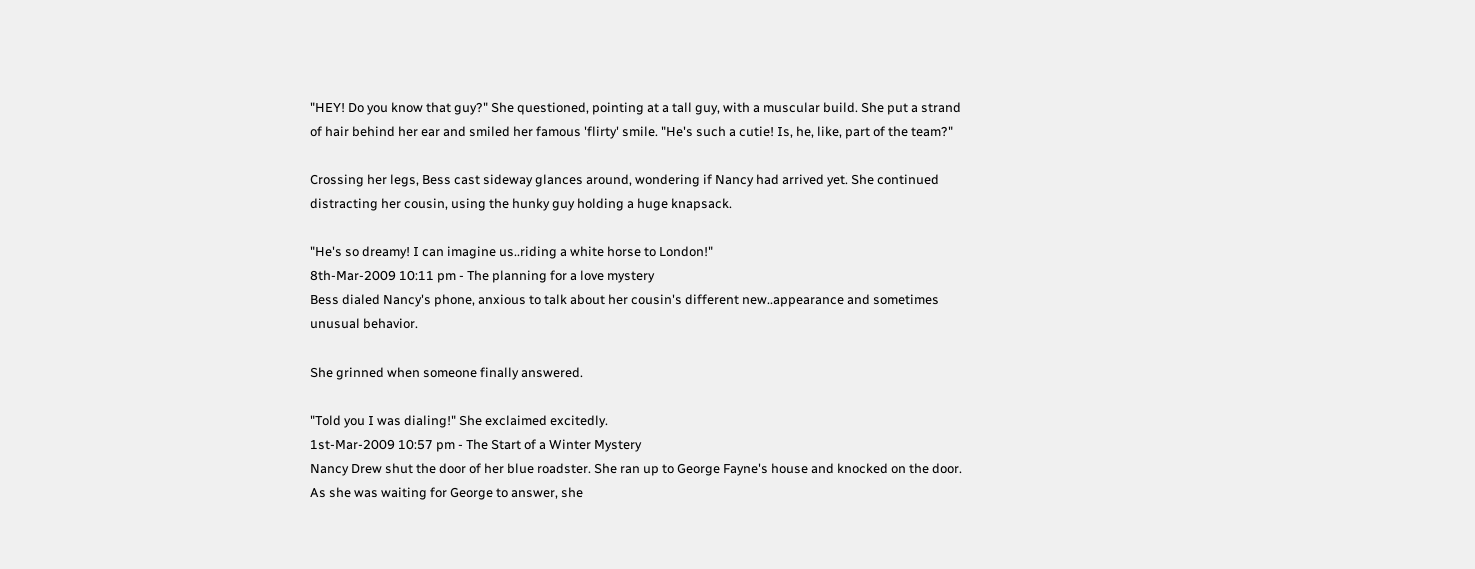"HEY! Do you know that guy?" She questioned, pointing at a tall guy, with a muscular build. She put a strand of hair behind her ear and smiled her famous 'flirty' smile. "He's such a cutie! Is, he, like, part of the team?"

Crossing her legs, Bess cast sideway glances around, wondering if Nancy had arrived yet. She continued distracting her cousin, using the hunky guy holding a huge knapsack.

"He's so dreamy! I can imagine us..riding a white horse to London!"
8th-Mar-2009 10:11 pm - The planning for a love mystery
Bess dialed Nancy's phone, anxious to talk about her cousin's different new..appearance and sometimes unusual behavior.

She grinned when someone finally answered.

"Told you I was dialing!" She exclaimed excitedly.
1st-Mar-2009 10:57 pm - The Start of a Winter Mystery
Nancy Drew shut the door of her blue roadster. She ran up to George Fayne's house and knocked on the door. As she was waiting for George to answer, she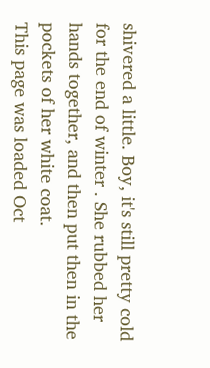shivered a little. Boy, it's still pretty cold for the end of winter . She rubbed her hands together, and then put then in the pockets of her white coat.
This page was loaded Oct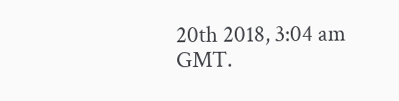20th 2018, 3:04 am GMT.